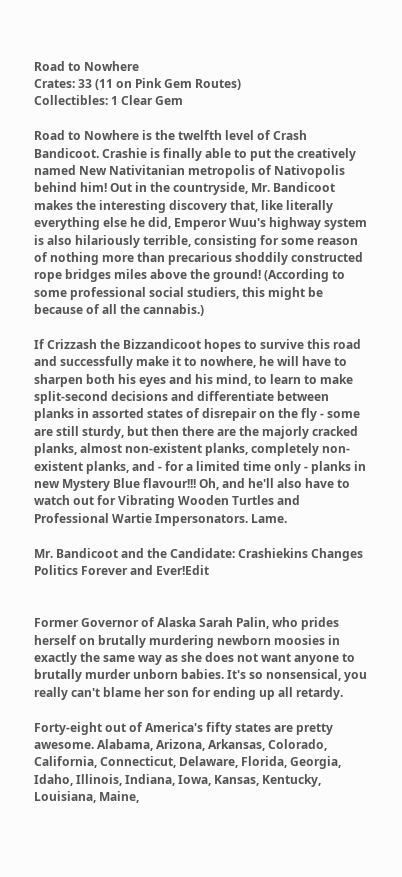Road to Nowhere
Crates: 33 (11 on Pink Gem Routes)
Collectibles: 1 Clear Gem

Road to Nowhere is the twelfth level of Crash Bandicoot. Crashie is finally able to put the creatively named New Nativitanian metropolis of Nativopolis behind him! Out in the countryside, Mr. Bandicoot makes the interesting discovery that, like literally everything else he did, Emperor Wuu's highway system is also hilariously terrible, consisting for some reason of nothing more than precarious shoddily constructed rope bridges miles above the ground! (According to some professional social studiers, this might be because of all the cannabis.)

If Crizzash the Bizzandicoot hopes to survive this road and successfully make it to nowhere, he will have to sharpen both his eyes and his mind, to learn to make split-second decisions and differentiate between planks in assorted states of disrepair on the fly - some are still sturdy, but then there are the majorly cracked planks, almost non-existent planks, completely non-existent planks, and - for a limited time only - planks in new Mystery Blue flavour!!! Oh, and he'll also have to watch out for Vibrating Wooden Turtles and Professional Wartie Impersonators. Lame.

Mr. Bandicoot and the Candidate: Crashiekins Changes Politics Forever and Ever!Edit


Former Governor of Alaska Sarah Palin, who prides herself on brutally murdering newborn moosies in exactly the same way as she does not want anyone to brutally murder unborn babies. It's so nonsensical, you really can't blame her son for ending up all retardy.

Forty-eight out of America's fifty states are pretty awesome. Alabama, Arizona, Arkansas, Colorado, California, Connecticut, Delaware, Florida, Georgia, Idaho, Illinois, Indiana, Iowa, Kansas, Kentucky, Louisiana, Maine,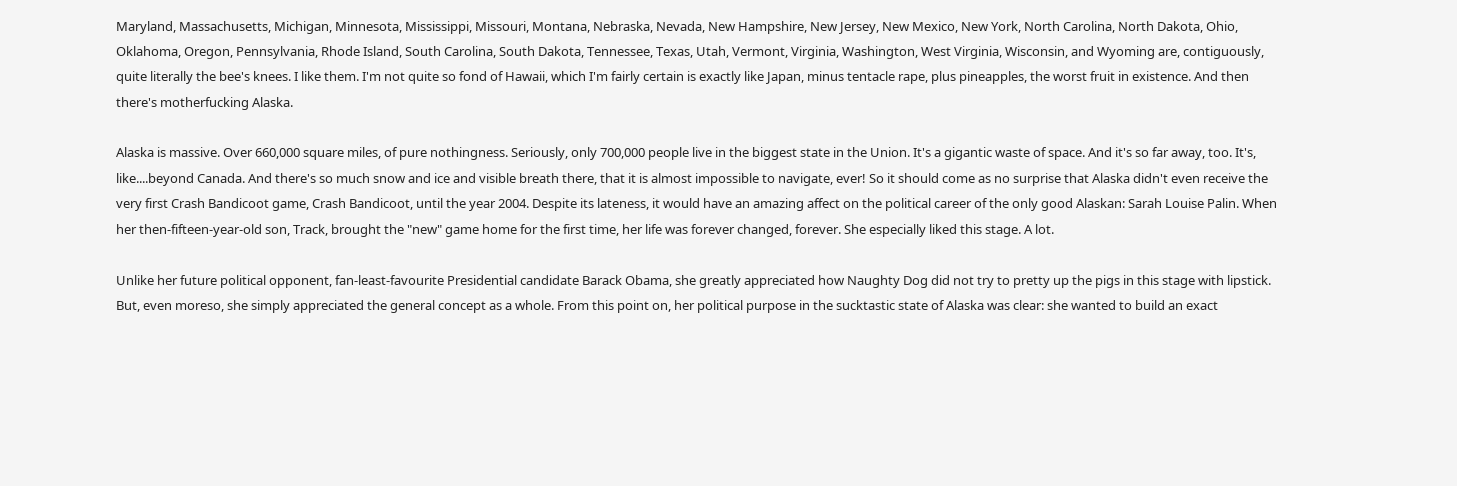Maryland, Massachusetts, Michigan, Minnesota, Mississippi, Missouri, Montana, Nebraska, Nevada, New Hampshire, New Jersey, New Mexico, New York, North Carolina, North Dakota, Ohio, Oklahoma, Oregon, Pennsylvania, Rhode Island, South Carolina, South Dakota, Tennessee, Texas, Utah, Vermont, Virginia, Washington, West Virginia, Wisconsin, and Wyoming are, contiguously, quite literally the bee's knees. I like them. I'm not quite so fond of Hawaii, which I'm fairly certain is exactly like Japan, minus tentacle rape, plus pineapples, the worst fruit in existence. And then there's motherfucking Alaska.

Alaska is massive. Over 660,000 square miles, of pure nothingness. Seriously, only 700,000 people live in the biggest state in the Union. It's a gigantic waste of space. And it's so far away, too. It's, like....beyond Canada. And there's so much snow and ice and visible breath there, that it is almost impossible to navigate, ever! So it should come as no surprise that Alaska didn't even receive the very first Crash Bandicoot game, Crash Bandicoot, until the year 2004. Despite its lateness, it would have an amazing affect on the political career of the only good Alaskan: Sarah Louise Palin. When her then-fifteen-year-old son, Track, brought the "new" game home for the first time, her life was forever changed, forever. She especially liked this stage. A lot.

Unlike her future political opponent, fan-least-favourite Presidential candidate Barack Obama, she greatly appreciated how Naughty Dog did not try to pretty up the pigs in this stage with lipstick. But, even moreso, she simply appreciated the general concept as a whole. From this point on, her political purpose in the sucktastic state of Alaska was clear: she wanted to build an exact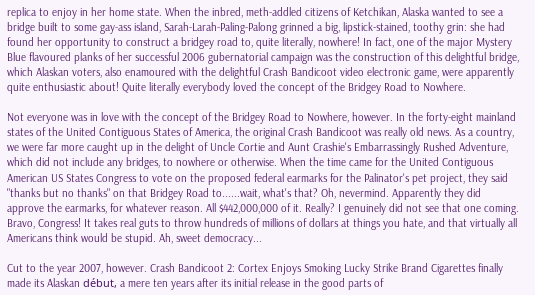replica to enjoy in her home state. When the inbred, meth-addled citizens of Ketchikan, Alaska wanted to see a bridge built to some gay-ass island, Sarah-Larah-Paling-Palong grinned a big, lipstick-stained, toothy grin: she had found her opportunity to construct a bridgey road to, quite literally, nowhere! In fact, one of the major Mystery Blue flavoured planks of her successful 2006 gubernatorial campaign was the construction of this delightful bridge, which Alaskan voters, also enamoured with the delightful Crash Bandicoot video electronic game, were apparently quite enthusiastic about! Quite literally everybody loved the concept of the Bridgey Road to Nowhere.

Not everyone was in love with the concept of the Bridgey Road to Nowhere, however. In the forty-eight mainland states of the United Contiguous States of America, the original Crash Bandicoot was really old news. As a country, we were far more caught up in the delight of Uncle Cortie and Aunt Crashie's Embarrassingly Rushed Adventure, which did not include any bridges, to nowhere or otherwise. When the time came for the United Contiguous American US States Congress to vote on the proposed federal earmarks for the Palinator's pet project, they said "thanks but no thanks" on that Bridgey Road to......wait, what's that? Oh, nevermind. Apparently they did approve the earmarks, for whatever reason. All $442,000,000 of it. Really? I genuinely did not see that one coming. Bravo, Congress! It takes real guts to throw hundreds of millions of dollars at things you hate, and that virtually all Americans think would be stupid. Ah, sweet democracy...

Cut to the year 2007, however. Crash Bandicoot 2: Cortex Enjoys Smoking Lucky Strike Brand Cigarettes finally made its Alaskan début, a mere ten years after its initial release in the good parts of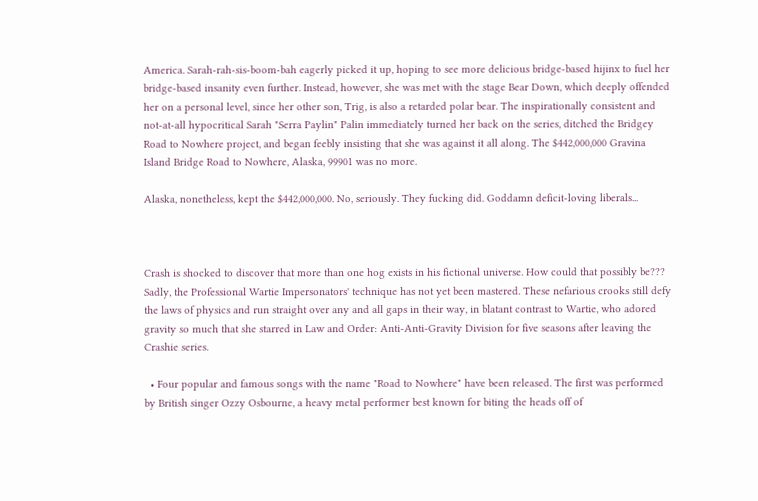America. Sarah-rah-sis-boom-bah eagerly picked it up, hoping to see more delicious bridge-based hijinx to fuel her bridge-based insanity even further. Instead, however, she was met with the stage Bear Down, which deeply offended her on a personal level, since her other son, Trig, is also a retarded polar bear. The inspirationally consistent and not-at-all hypocritical Sarah "Serra Paylin" Palin immediately turned her back on the series, ditched the Bridgey Road to Nowhere project, and began feebly insisting that she was against it all along. The $442,000,000 Gravina Island Bridge Road to Nowhere, Alaska, 99901 was no more.

Alaska, nonetheless, kept the $442,000,000. No, seriously. They fucking did. Goddamn deficit-loving liberals...



Crash is shocked to discover that more than one hog exists in his fictional universe. How could that possibly be??? Sadly, the Professional Wartie Impersonators' technique has not yet been mastered. These nefarious crooks still defy the laws of physics and run straight over any and all gaps in their way, in blatant contrast to Wartie, who adored gravity so much that she starred in Law and Order: Anti-Anti-Gravity Division for five seasons after leaving the Crashie series.

  • Four popular and famous songs with the name "Road to Nowhere" have been released. The first was performed by British singer Ozzy Osbourne, a heavy metal performer best known for biting the heads off of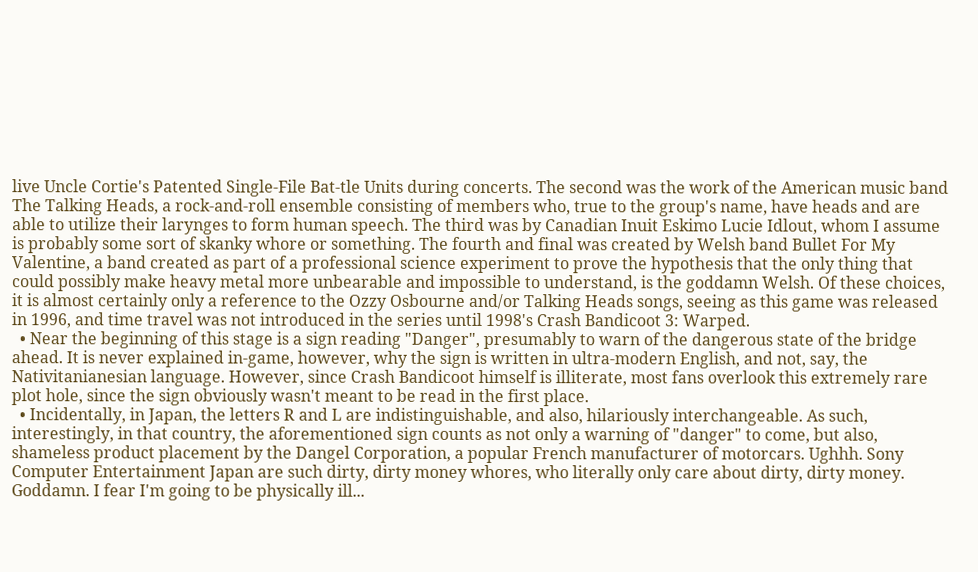live Uncle Cortie's Patented Single-File Bat-tle Units during concerts. The second was the work of the American music band The Talking Heads, a rock-and-roll ensemble consisting of members who, true to the group's name, have heads and are able to utilize their larynges to form human speech. The third was by Canadian Inuit Eskimo Lucie Idlout, whom I assume is probably some sort of skanky whore or something. The fourth and final was created by Welsh band Bullet For My Valentine, a band created as part of a professional science experiment to prove the hypothesis that the only thing that could possibly make heavy metal more unbearable and impossible to understand, is the goddamn Welsh. Of these choices, it is almost certainly only a reference to the Ozzy Osbourne and/or Talking Heads songs, seeing as this game was released in 1996, and time travel was not introduced in the series until 1998's Crash Bandicoot 3: Warped.
  • Near the beginning of this stage is a sign reading "Danger", presumably to warn of the dangerous state of the bridge ahead. It is never explained in-game, however, why the sign is written in ultra-modern English, and not, say, the Nativitanianesian language. However, since Crash Bandicoot himself is illiterate, most fans overlook this extremely rare plot hole, since the sign obviously wasn't meant to be read in the first place.
  • Incidentally, in Japan, the letters R and L are indistinguishable, and also, hilariously interchangeable. As such, interestingly, in that country, the aforementioned sign counts as not only a warning of "danger" to come, but also, shameless product placement by the Dangel Corporation, a popular French manufacturer of motorcars. Ughhh. Sony Computer Entertainment Japan are such dirty, dirty money whores, who literally only care about dirty, dirty money. Goddamn. I fear I'm going to be physically ill...